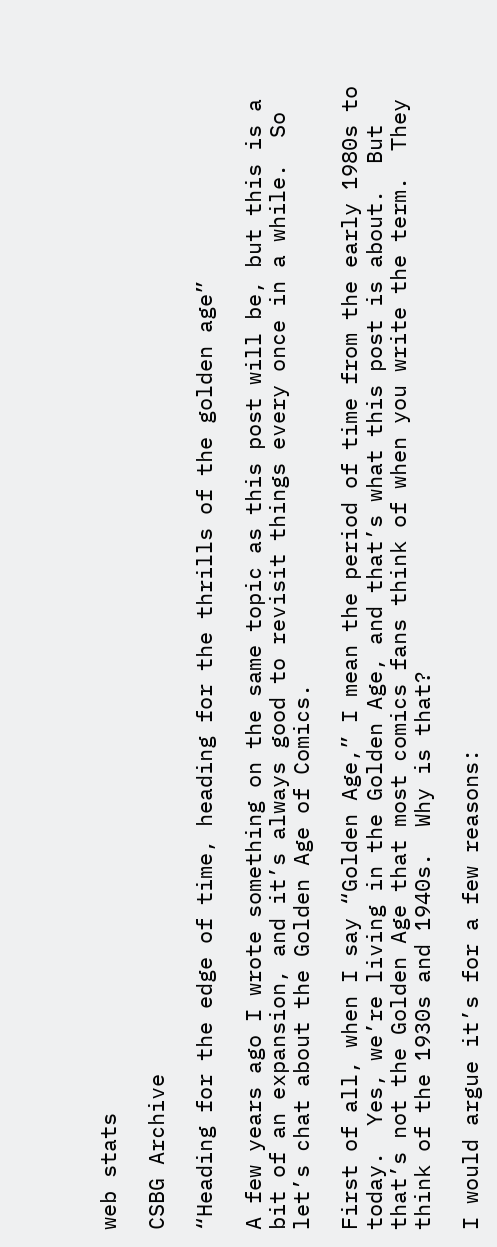web stats

CSBG Archive

“Heading for the edge of time, heading for the thrills of the golden age”

A few years ago I wrote something on the same topic as this post will be, but this is a bit of an expansion, and it’s always good to revisit things every once in a while.  So let’s chat about the Golden Age of Comics.

First of all, when I say “Golden Age,” I mean the period of time from the early 1980s to today.  Yes, we’re living in the Golden Age, and that’s what this post is about.  But that’s not the Golden Age that most comics fans think of when you write the term.  They think of the 1930s and 1940s.  Why is that?

I would argue it’s for a few reasons: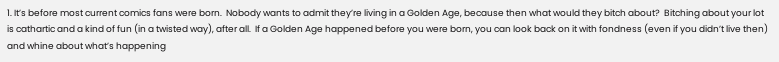1. It’s before most current comics fans were born.  Nobody wants to admit they’re living in a Golden Age, because then what would they bitch about?  Bitching about your lot is cathartic and a kind of fun (in a twisted way), after all.  If a Golden Age happened before you were born, you can look back on it with fondness (even if you didn’t live then) and whine about what’s happening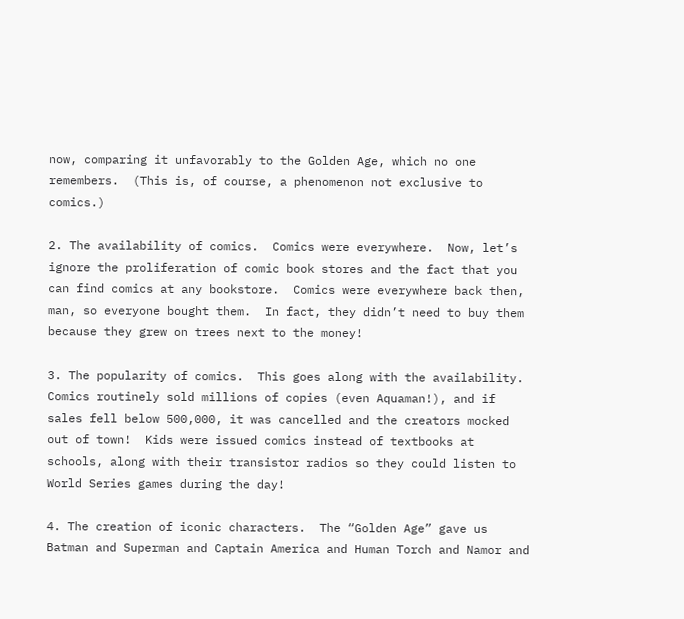now, comparing it unfavorably to the Golden Age, which no one remembers.  (This is, of course, a phenomenon not exclusive to comics.)

2. The availability of comics.  Comics were everywhere.  Now, let’s ignore the proliferation of comic book stores and the fact that you can find comics at any bookstore.  Comics were everywhere back then, man, so everyone bought them.  In fact, they didn’t need to buy them because they grew on trees next to the money!

3. The popularity of comics.  This goes along with the availability.  Comics routinely sold millions of copies (even Aquaman!), and if sales fell below 500,000, it was cancelled and the creators mocked out of town!  Kids were issued comics instead of textbooks at schools, along with their transistor radios so they could listen to World Series games during the day!

4. The creation of iconic characters.  The “Golden Age” gave us Batman and Superman and Captain America and Human Torch and Namor and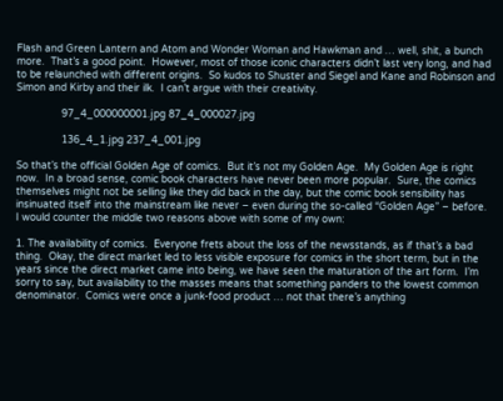Flash and Green Lantern and Atom and Wonder Woman and Hawkman and … well, shit, a bunch more.  That’s a good point.  However, most of those iconic characters didn’t last very long, and had to be relaunched with different origins.  So kudos to Shuster and Siegel and Kane and Robinson and Simon and Kirby and their ilk.  I can’t argue with their creativity.

               97_4_000000001.jpg 87_4_000027.jpg

               136_4_1.jpg 237_4_001.jpg

So that’s the official Golden Age of comics.  But it’s not my Golden Age.  My Golden Age is right now.  In a broad sense, comic book characters have never been more popular.  Sure, the comics themselves might not be selling like they did back in the day, but the comic book sensibility has insinuated itself into the mainstream like never – even during the so-called “Golden Age” – before.  I would counter the middle two reasons above with some of my own:

1. The availability of comics.  Everyone frets about the loss of the newsstands, as if that’s a bad thing.  Okay, the direct market led to less visible exposure for comics in the short term, but in the years since the direct market came into being, we have seen the maturation of the art form.  I’m sorry to say, but availability to the masses means that something panders to the lowest common denominator.  Comics were once a junk-food product … not that there’s anything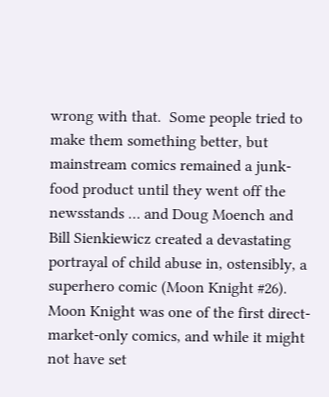wrong with that.  Some people tried to make them something better, but mainstream comics remained a junk-food product until they went off the newsstands … and Doug Moench and Bill Sienkiewicz created a devastating portrayal of child abuse in, ostensibly, a superhero comic (Moon Knight #26).  Moon Knight was one of the first direct-market-only comics, and while it might not have set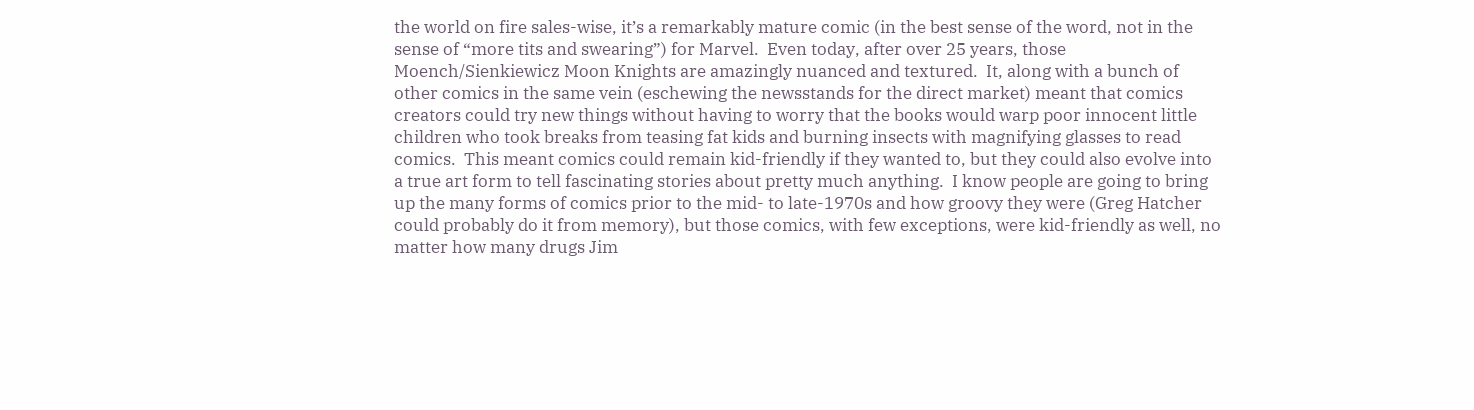the world on fire sales-wise, it’s a remarkably mature comic (in the best sense of the word, not in the sense of “more tits and swearing”) for Marvel.  Even today, after over 25 years, those Moench/Sienkiewicz Moon Knights are amazingly nuanced and textured.  It, along with a bunch of other comics in the same vein (eschewing the newsstands for the direct market) meant that comics creators could try new things without having to worry that the books would warp poor innocent little children who took breaks from teasing fat kids and burning insects with magnifying glasses to read comics.  This meant comics could remain kid-friendly if they wanted to, but they could also evolve into a true art form to tell fascinating stories about pretty much anything.  I know people are going to bring up the many forms of comics prior to the mid- to late-1970s and how groovy they were (Greg Hatcher could probably do it from memory), but those comics, with few exceptions, were kid-friendly as well, no matter how many drugs Jim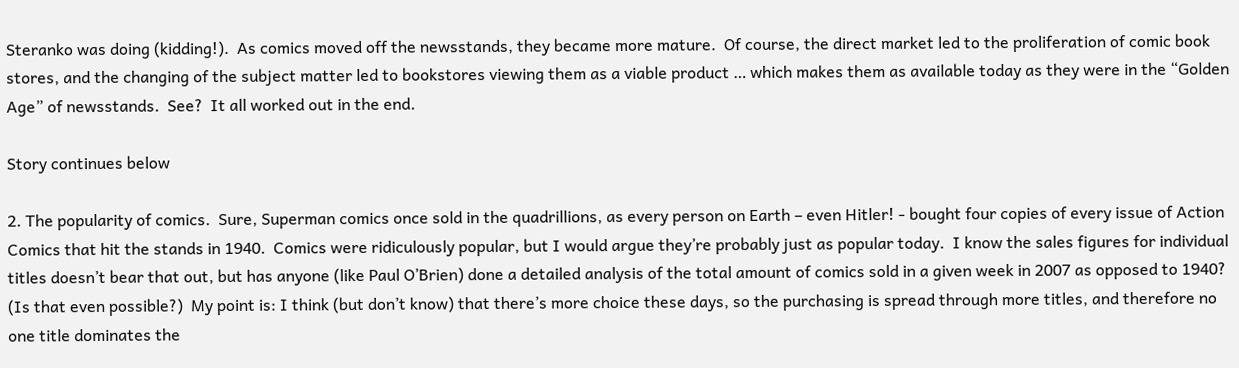Steranko was doing (kidding!).  As comics moved off the newsstands, they became more mature.  Of course, the direct market led to the proliferation of comic book stores, and the changing of the subject matter led to bookstores viewing them as a viable product … which makes them as available today as they were in the “Golden Age” of newsstands.  See?  It all worked out in the end.

Story continues below

2. The popularity of comics.  Sure, Superman comics once sold in the quadrillions, as every person on Earth – even Hitler! - bought four copies of every issue of Action Comics that hit the stands in 1940.  Comics were ridiculously popular, but I would argue they’re probably just as popular today.  I know the sales figures for individual titles doesn’t bear that out, but has anyone (like Paul O’Brien) done a detailed analysis of the total amount of comics sold in a given week in 2007 as opposed to 1940?  (Is that even possible?)  My point is: I think (but don’t know) that there’s more choice these days, so the purchasing is spread through more titles, and therefore no one title dominates the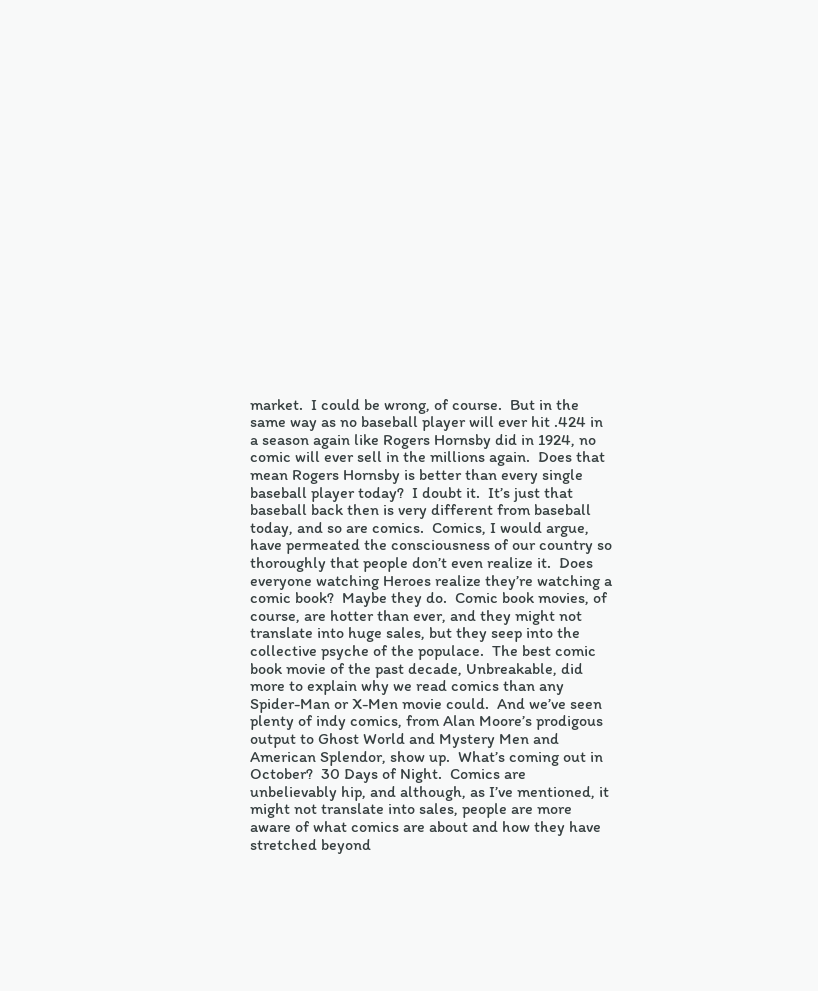market.  I could be wrong, of course.  But in the same way as no baseball player will ever hit .424 in a season again like Rogers Hornsby did in 1924, no comic will ever sell in the millions again.  Does that mean Rogers Hornsby is better than every single baseball player today?  I doubt it.  It’s just that baseball back then is very different from baseball today, and so are comics.  Comics, I would argue, have permeated the consciousness of our country so thoroughly that people don’t even realize it.  Does everyone watching Heroes realize they’re watching a comic book?  Maybe they do.  Comic book movies, of course, are hotter than ever, and they might not translate into huge sales, but they seep into the collective psyche of the populace.  The best comic book movie of the past decade, Unbreakable, did more to explain why we read comics than any Spider-Man or X-Men movie could.  And we’ve seen plenty of indy comics, from Alan Moore’s prodigous output to Ghost World and Mystery Men and American Splendor, show up.  What’s coming out in October?  30 Days of Night.  Comics are unbelievably hip, and although, as I’ve mentioned, it might not translate into sales, people are more aware of what comics are about and how they have stretched beyond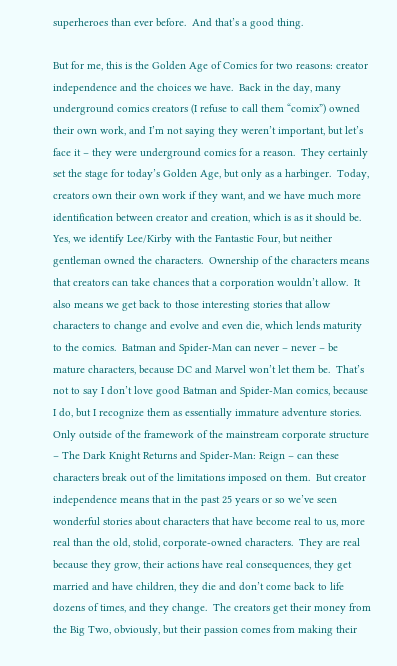superheroes than ever before.  And that’s a good thing.

But for me, this is the Golden Age of Comics for two reasons: creator independence and the choices we have.  Back in the day, many underground comics creators (I refuse to call them “comix”) owned their own work, and I’m not saying they weren’t important, but let’s face it – they were underground comics for a reason.  They certainly set the stage for today’s Golden Age, but only as a harbinger.  Today, creators own their own work if they want, and we have much more identification between creator and creation, which is as it should be.  Yes, we identify Lee/Kirby with the Fantastic Four, but neither gentleman owned the characters.  Ownership of the characters means that creators can take chances that a corporation wouldn’t allow.  It also means we get back to those interesting stories that allow characters to change and evolve and even die, which lends maturity to the comics.  Batman and Spider-Man can never – never – be mature characters, because DC and Marvel won’t let them be.  That’s not to say I don’t love good Batman and Spider-Man comics, because I do, but I recognize them as essentially immature adventure stories.  Only outside of the framework of the mainstream corporate structure – The Dark Knight Returns and Spider-Man: Reign – can these characters break out of the limitations imposed on them.  But creator independence means that in the past 25 years or so we’ve seen wonderful stories about characters that have become real to us, more real than the old, stolid, corporate-owned characters.  They are real because they grow, their actions have real consequences, they get married and have children, they die and don’t come back to life dozens of times, and they change.  The creators get their money from the Big Two, obviously, but their passion comes from making their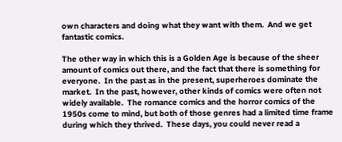own characters and doing what they want with them.  And we get fantastic comics.

The other way in which this is a Golden Age is because of the sheer amount of comics out there, and the fact that there is something for everyone.  In the past as in the present, superheroes dominate the market.  In the past, however, other kinds of comics were often not widely available.  The romance comics and the horror comics of the 1950s come to mind, but both of those genres had a limited time frame during which they thrived.  These days, you could never read a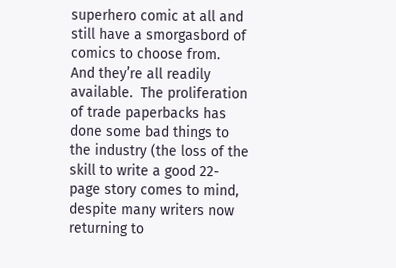superhero comic at all and still have a smorgasbord of comics to choose from.  And they’re all readily available.  The proliferation of trade paperbacks has done some bad things to the industry (the loss of the skill to write a good 22-page story comes to mind, despite many writers now returning to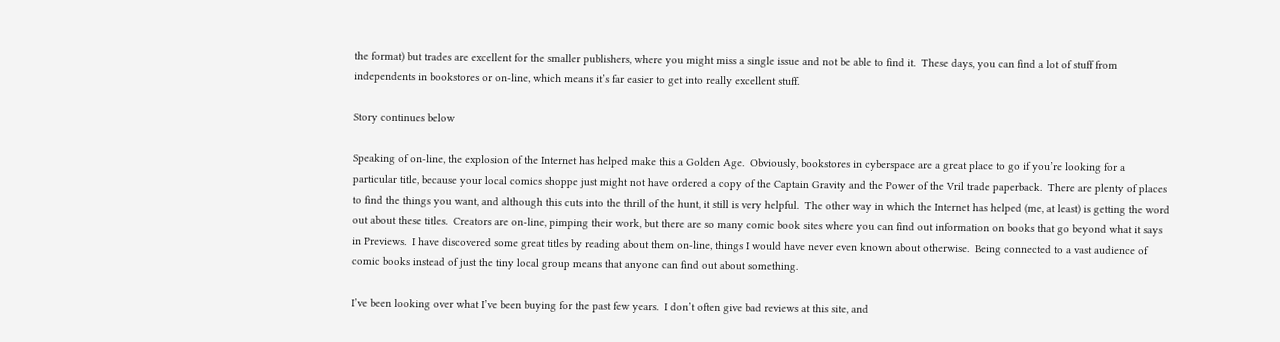the format) but trades are excellent for the smaller publishers, where you might miss a single issue and not be able to find it.  These days, you can find a lot of stuff from independents in bookstores or on-line, which means it’s far easier to get into really excellent stuff.

Story continues below

Speaking of on-line, the explosion of the Internet has helped make this a Golden Age.  Obviously, bookstores in cyberspace are a great place to go if you’re looking for a particular title, because your local comics shoppe just might not have ordered a copy of the Captain Gravity and the Power of the Vril trade paperback.  There are plenty of places to find the things you want, and although this cuts into the thrill of the hunt, it still is very helpful.  The other way in which the Internet has helped (me, at least) is getting the word out about these titles.  Creators are on-line, pimping their work, but there are so many comic book sites where you can find out information on books that go beyond what it says in Previews.  I have discovered some great titles by reading about them on-line, things I would have never even known about otherwise.  Being connected to a vast audience of comic books instead of just the tiny local group means that anyone can find out about something.

I’ve been looking over what I’ve been buying for the past few years.  I don’t often give bad reviews at this site, and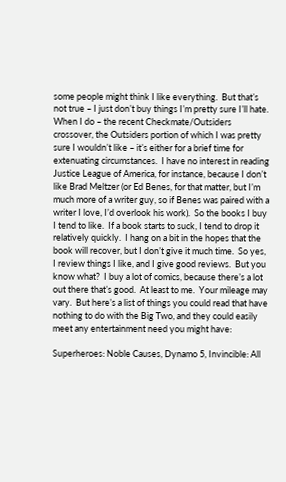some people might think I like everything.  But that’s not true – I just don’t buy things I’m pretty sure I’ll hate.  When I do – the recent Checkmate/Outsiders crossover, the Outsiders portion of which I was pretty sure I wouldn’t like – it’s either for a brief time for extenuating circumstances.  I have no interest in reading Justice League of America, for instance, because I don’t like Brad Meltzer (or Ed Benes, for that matter, but I’m much more of a writer guy, so if Benes was paired with a writer I love, I’d overlook his work).  So the books I buy I tend to like.  If a book starts to suck, I tend to drop it relatively quickly.  I hang on a bit in the hopes that the book will recover, but I don’t give it much time.  So yes, I review things I like, and I give good reviews.  But you know what?  I buy a lot of comics, because there’s a lot out there that’s good.  At least to me.  Your mileage may vary.  But here’s a list of things you could read that have nothing to do with the Big Two, and they could easily meet any entertainment need you might have:

Superheroes: Noble Causes, Dynamo 5, Invincible: All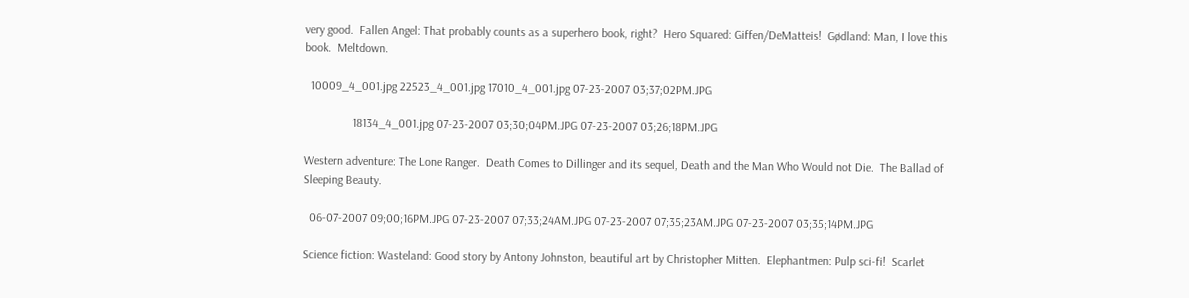very good.  Fallen Angel: That probably counts as a superhero book, right?  Hero Squared: Giffen/DeMatteis!  Gødland: Man, I love this book.  Meltdown.

  10009_4_001.jpg 22523_4_001.jpg 17010_4_001.jpg 07-23-2007 03;37;02PM.JPG

                18134_4_001.jpg 07-23-2007 03;30;04PM.JPG 07-23-2007 03;26;18PM.JPG

Western adventure: The Lone Ranger.  Death Comes to Dillinger and its sequel, Death and the Man Who Would not Die.  The Ballad of Sleeping Beauty.

  06-07-2007 09;00;16PM.JPG 07-23-2007 07;33;24AM.JPG 07-23-2007 07;35;23AM.JPG 07-23-2007 03;35;14PM.JPG

Science fiction: Wasteland: Good story by Antony Johnston, beautiful art by Christopher Mitten.  Elephantmen: Pulp sci-fi!  Scarlet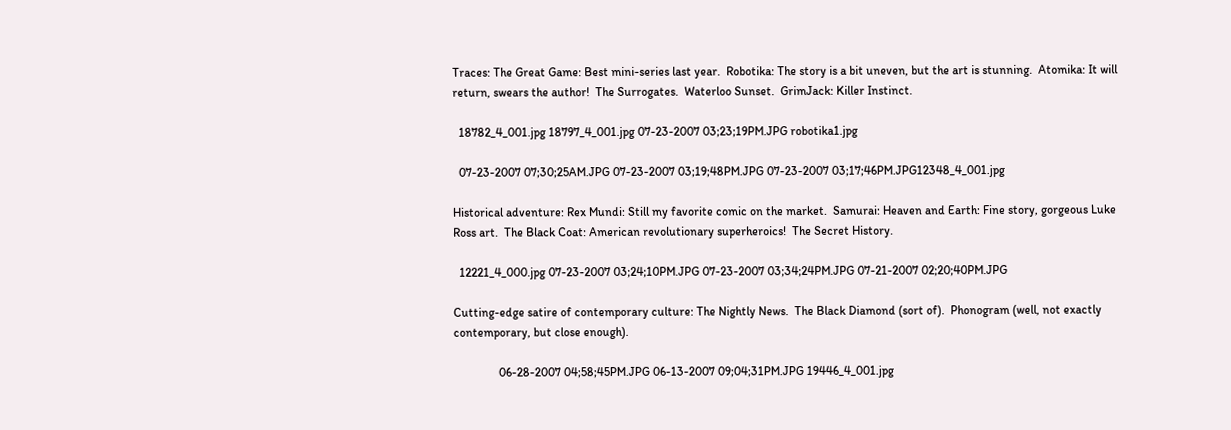Traces: The Great Game: Best mini-series last year.  Robotika: The story is a bit uneven, but the art is stunning.  Atomika: It will return, swears the author!  The Surrogates.  Waterloo Sunset.  GrimJack: Killer Instinct.

  18782_4_001.jpg 18797_4_001.jpg 07-23-2007 03;23;19PM.JPG robotika1.jpg

  07-23-2007 07;30;25AM.JPG 07-23-2007 03;19;48PM.JPG 07-23-2007 03;17;46PM.JPG12348_4_001.jpg

Historical adventure: Rex Mundi: Still my favorite comic on the market.  Samurai: Heaven and Earth: Fine story, gorgeous Luke Ross art.  The Black Coat: American revolutionary superheroics!  The Secret History.

  12221_4_000.jpg 07-23-2007 03;24;10PM.JPG 07-23-2007 03;34;24PM.JPG 07-21-2007 02;20;40PM.JPG

Cutting-edge satire of contemporary culture: The Nightly News.  The Black Diamond (sort of).  Phonogram (well, not exactly contemporary, but close enough).

               06-28-2007 04;58;45PM.JPG 06-13-2007 09;04;31PM.JPG 19446_4_001.jpg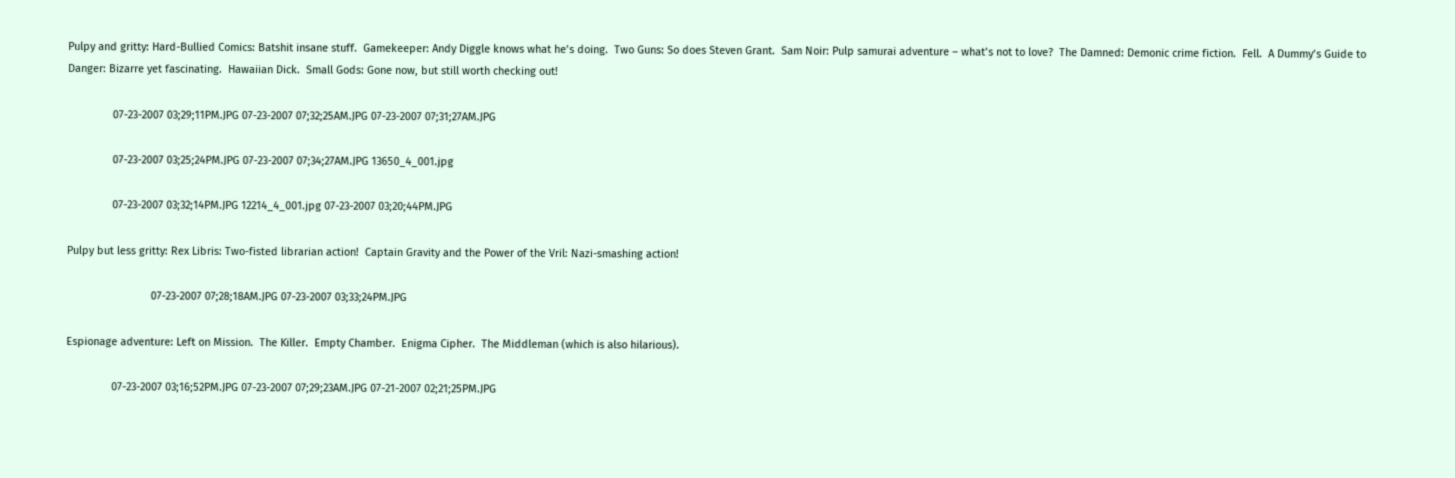Pulpy and gritty: Hard-Bullied Comics: Batshit insane stuff.  Gamekeeper: Andy Diggle knows what he’s doing.  Two Guns: So does Steven Grant.  Sam Noir: Pulp samurai adventure – what’s not to love?  The Damned: Demonic crime fiction.  Fell.  A Dummy’s Guide to Danger: Bizarre yet fascinating.  Hawaiian Dick.  Small Gods: Gone now, but still worth checking out!

               07-23-2007 03;29;11PM.JPG 07-23-2007 07;32;25AM.JPG 07-23-2007 07;31;27AM.JPG

               07-23-2007 03;25;24PM.JPG 07-23-2007 07;34;27AM.JPG 13650_4_001.jpg

               07-23-2007 03;32;14PM.JPG 12214_4_001.jpg 07-23-2007 03;20;44PM.JPG

Pulpy but less gritty: Rex Libris: Two-fisted librarian action!  Captain Gravity and the Power of the Vril: Nazi-smashing action!

                            07-23-2007 07;28;18AM.JPG 07-23-2007 03;33;24PM.JPG

Espionage adventure: Left on Mission.  The Killer.  Empty Chamber.  Enigma Cipher.  The Middleman (which is also hilarious).

               07-23-2007 03;16;52PM.JPG 07-23-2007 07;29;23AM.JPG 07-21-2007 02;21;25PM.JPG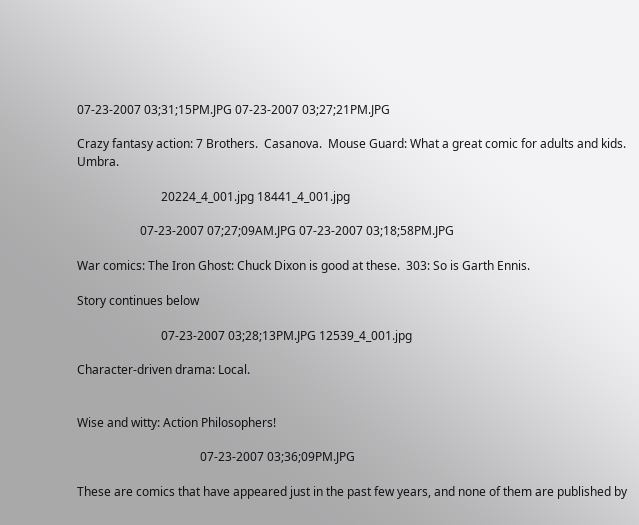07-23-2007 03;31;15PM.JPG 07-23-2007 03;27;21PM.JPG

Crazy fantasy action: 7 Brothers.  Casanova.  Mouse Guard: What a great comic for adults and kids.  Umbra.

                            20224_4_001.jpg 18441_4_001.jpg

                     07-23-2007 07;27;09AM.JPG 07-23-2007 03;18;58PM.JPG

War comics: The Iron Ghost: Chuck Dixon is good at these.  303: So is Garth Ennis.

Story continues below

                            07-23-2007 03;28;13PM.JPG 12539_4_001.jpg

Character-driven drama: Local.


Wise and witty: Action Philosophers!

                                         07-23-2007 03;36;09PM.JPG

These are comics that have appeared just in the past few years, and none of them are published by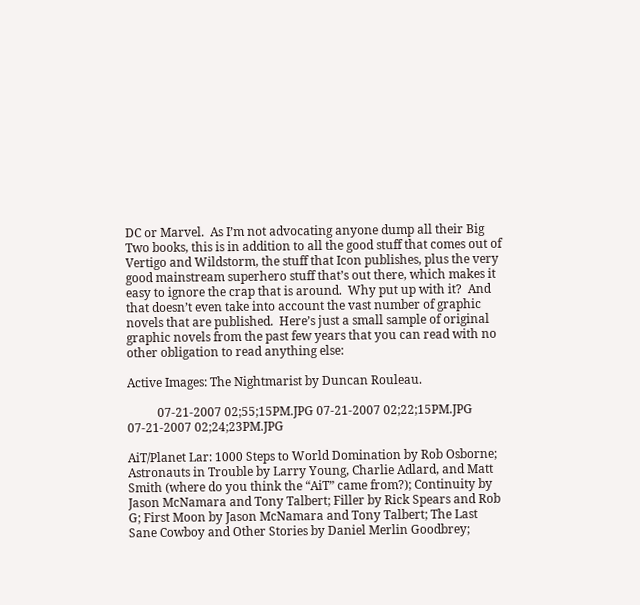DC or Marvel.  As I’m not advocating anyone dump all their Big Two books, this is in addition to all the good stuff that comes out of Vertigo and Wildstorm, the stuff that Icon publishes, plus the very good mainstream superhero stuff that’s out there, which makes it easy to ignore the crap that is around.  Why put up with it?  And that doesn’t even take into account the vast number of graphic novels that are published.  Here’s just a small sample of original graphic novels from the past few years that you can read with no other obligation to read anything else:

Active Images: The Nightmarist by Duncan Rouleau.

          07-21-2007 02;55;15PM.JPG 07-21-2007 02;22;15PM.JPG 07-21-2007 02;24;23PM.JPG

AiT/Planet Lar: 1000 Steps to World Domination by Rob Osborne; Astronauts in Trouble by Larry Young, Charlie Adlard, and Matt Smith (where do you think the “AiT” came from?); Continuity by Jason McNamara and Tony Talbert; Filler by Rick Spears and Rob G; First Moon by Jason McNamara and Tony Talbert; The Last Sane Cowboy and Other Stories by Daniel Merlin Goodbrey;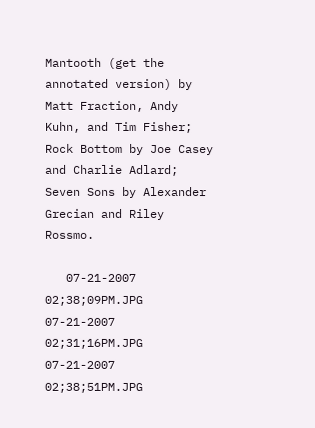Mantooth (get the annotated version) by Matt Fraction, Andy Kuhn, and Tim Fisher; Rock Bottom by Joe Casey and Charlie Adlard; Seven Sons by Alexander Grecian and Riley Rossmo.

   07-21-2007 02;38;09PM.JPG 07-21-2007 02;31;16PM.JPG 07-21-2007 02;38;51PM.JPG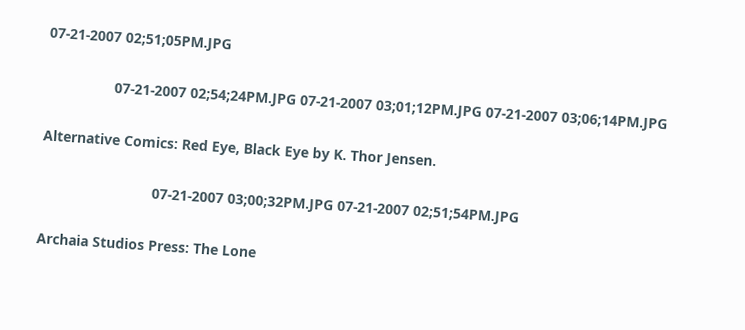07-21-2007 02;51;05PM.JPG

                 07-21-2007 02;54;24PM.JPG 07-21-2007 03;01;12PM.JPG 07-21-2007 03;06;14PM.JPG

Alternative Comics: Red Eye, Black Eye by K. Thor Jensen.

                            07-21-2007 03;00;32PM.JPG 07-21-2007 02;51;54PM.JPG

Archaia Studios Press: The Lone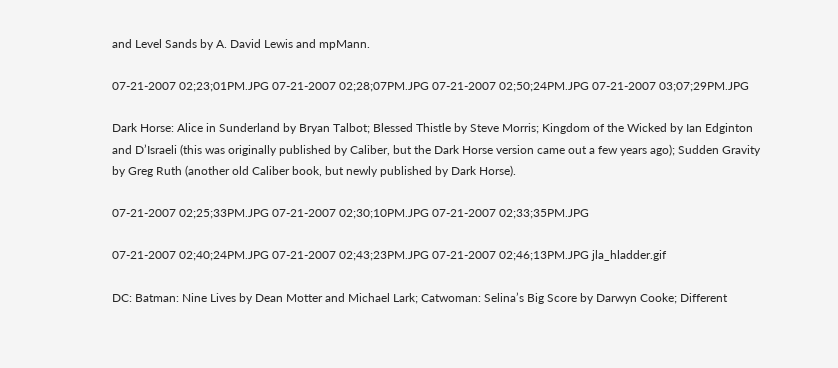and Level Sands by A. David Lewis and mpMann.

07-21-2007 02;23;01PM.JPG 07-21-2007 02;28;07PM.JPG 07-21-2007 02;50;24PM.JPG 07-21-2007 03;07;29PM.JPG

Dark Horse: Alice in Sunderland by Bryan Talbot; Blessed Thistle by Steve Morris; Kingdom of the Wicked by Ian Edginton and D’Israeli (this was originally published by Caliber, but the Dark Horse version came out a few years ago); Sudden Gravity by Greg Ruth (another old Caliber book, but newly published by Dark Horse).

07-21-2007 02;25;33PM.JPG 07-21-2007 02;30;10PM.JPG 07-21-2007 02;33;35PM.JPG

07-21-2007 02;40;24PM.JPG 07-21-2007 02;43;23PM.JPG 07-21-2007 02;46;13PM.JPG jla_hladder.gif

DC: Batman: Nine Lives by Dean Motter and Michael Lark; Catwoman: Selina’s Big Score by Darwyn Cooke; Different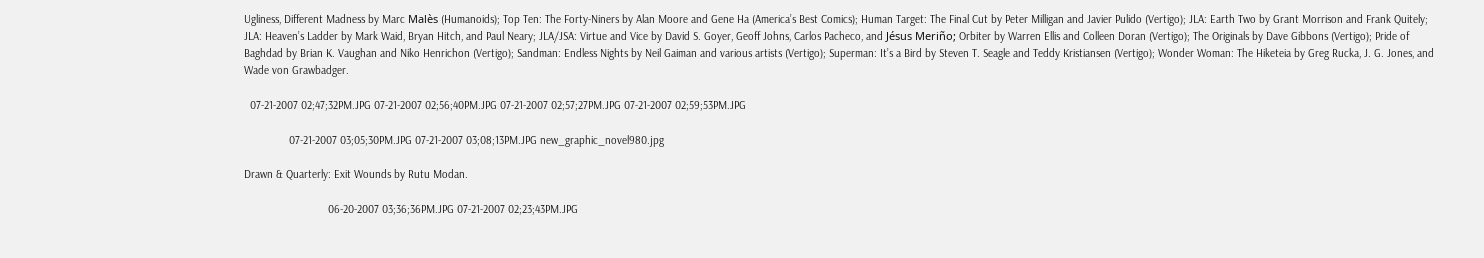Ugliness, Different Madness by Marc Malès (Humanoids); Top Ten: The Forty-Niners by Alan Moore and Gene Ha (America’s Best Comics); Human Target: The Final Cut by Peter Milligan and Javier Pulido (Vertigo); JLA: Earth Two by Grant Morrison and Frank Quitely; JLA: Heaven’s Ladder by Mark Waid, Bryan Hitch, and Paul Neary; JLA/JSA: Virtue and Vice by David S. Goyer, Geoff Johns, Carlos Pacheco, and Jésus Meriño; Orbiter by Warren Ellis and Colleen Doran (Vertigo); The Originals by Dave Gibbons (Vertigo); Pride of Baghdad by Brian K. Vaughan and Niko Henrichon (Vertigo); Sandman: Endless Nights by Neil Gaiman and various artists (Vertigo); Superman: It’s a Bird by Steven T. Seagle and Teddy Kristiansen (Vertigo); Wonder Woman: The Hiketeia by Greg Rucka, J. G. Jones, and Wade von Grawbadger.

  07-21-2007 02;47;32PM.JPG 07-21-2007 02;56;40PM.JPG 07-21-2007 02;57;27PM.JPG 07-21-2007 02;59;53PM.JPG

               07-21-2007 03;05;30PM.JPG 07-21-2007 03;08;13PM.JPG new_graphic_novel980.jpg

Drawn & Quarterly: Exit Wounds by Rutu Modan.

                            06-20-2007 03;36;36PM.JPG 07-21-2007 02;23;43PM.JPG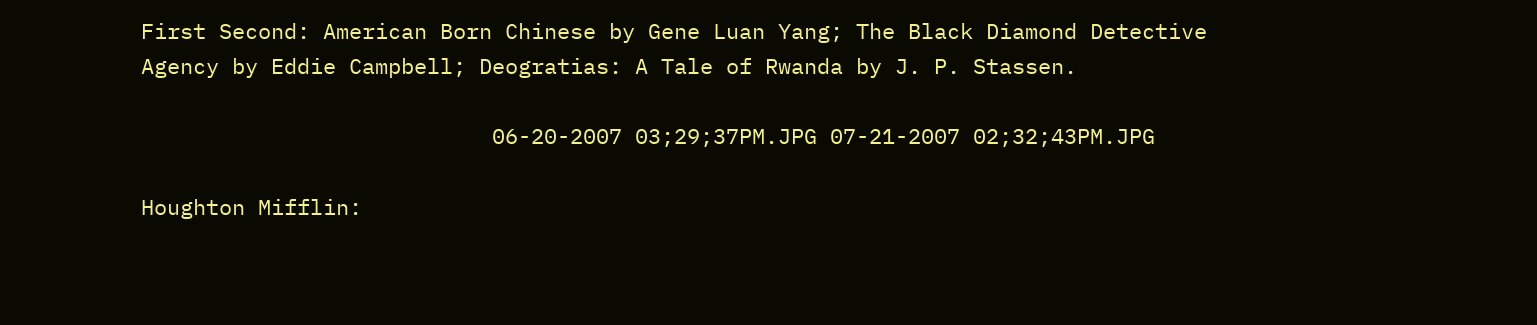First Second: American Born Chinese by Gene Luan Yang; The Black Diamond Detective Agency by Eddie Campbell; Deogratias: A Tale of Rwanda by J. P. Stassen.

                           06-20-2007 03;29;37PM.JPG 07-21-2007 02;32;43PM.JPG

Houghton Mifflin: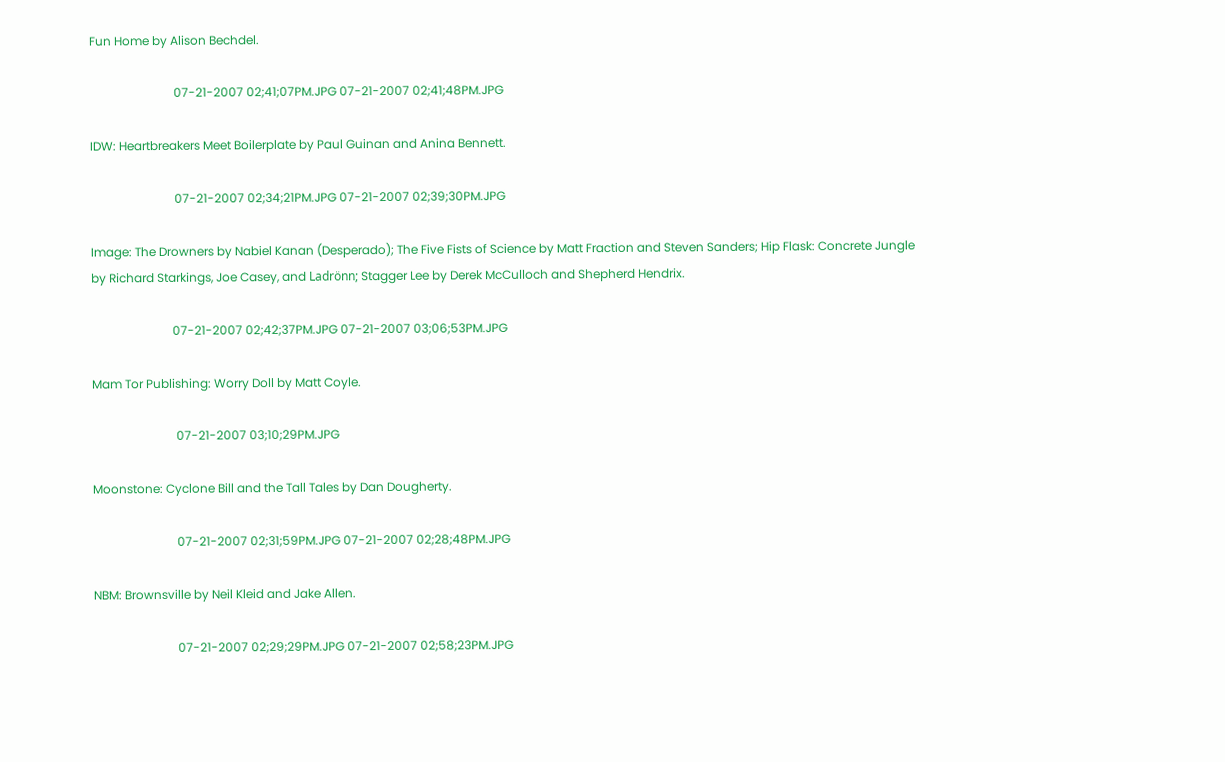Fun Home by Alison Bechdel.

                            07-21-2007 02;41;07PM.JPG 07-21-2007 02;41;48PM.JPG

IDW: Heartbreakers Meet Boilerplate by Paul Guinan and Anina Bennett.

                            07-21-2007 02;34;21PM.JPG 07-21-2007 02;39;30PM.JPG

Image: The Drowners by Nabiel Kanan (Desperado); The Five Fists of Science by Matt Fraction and Steven Sanders; Hip Flask: Concrete Jungle by Richard Starkings, Joe Casey, and Ladrönn; Stagger Lee by Derek McCulloch and Shepherd Hendrix.

                           07-21-2007 02;42;37PM.JPG 07-21-2007 03;06;53PM.JPG

Mam Tor Publishing: Worry Doll by Matt Coyle.

                            07-21-2007 03;10;29PM.JPG

Moonstone: Cyclone Bill and the Tall Tales by Dan Dougherty.

                            07-21-2007 02;31;59PM.JPG 07-21-2007 02;28;48PM.JPG

NBM: Brownsville by Neil Kleid and Jake Allen.

                            07-21-2007 02;29;29PM.JPG 07-21-2007 02;58;23PM.JPG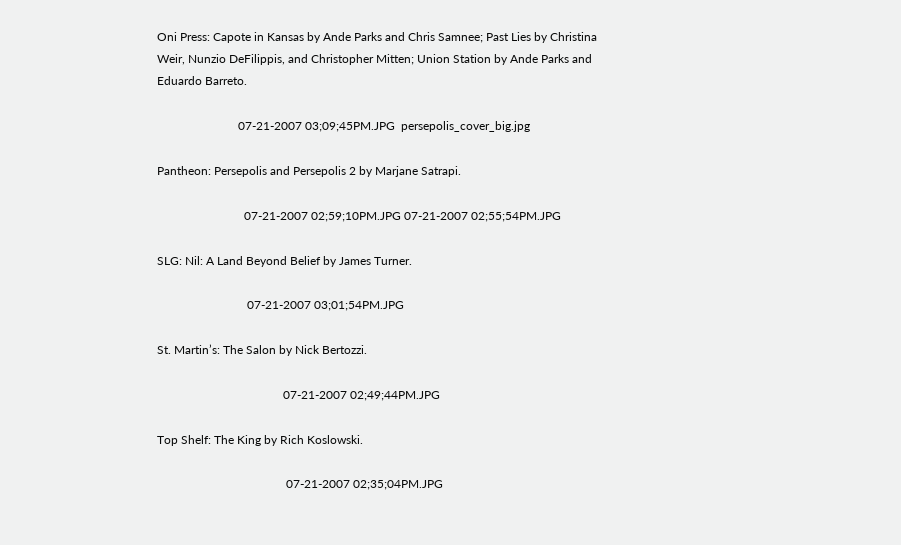Oni Press: Capote in Kansas by Ande Parks and Chris Samnee; Past Lies by Christina Weir, Nunzio DeFilippis, and Christopher Mitten; Union Station by Ande Parks and Eduardo Barreto.

                           07-21-2007 03;09;45PM.JPG  persepolis_cover_big.jpg

Pantheon: Persepolis and Persepolis 2 by Marjane Satrapi.

                             07-21-2007 02;59;10PM.JPG 07-21-2007 02;55;54PM.JPG

SLG: Nil: A Land Beyond Belief by James Turner.

                              07-21-2007 03;01;54PM.JPG

St. Martin’s: The Salon by Nick Bertozzi.

                                          07-21-2007 02;49;44PM.JPG

Top Shelf: The King by Rich Koslowski.

                                           07-21-2007 02;35;04PM.JPG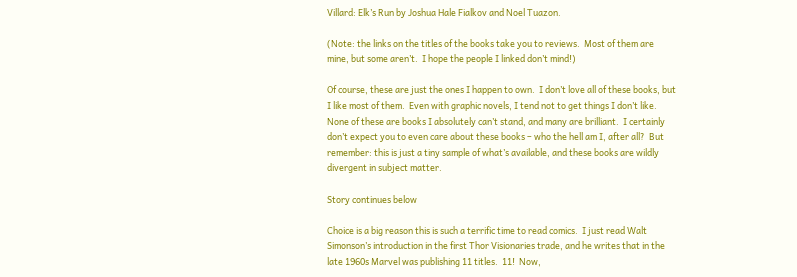Villard: Elk’s Run by Joshua Hale Fialkov and Noel Tuazon.

(Note: the links on the titles of the books take you to reviews.  Most of them are mine, but some aren’t.  I hope the people I linked don’t mind!)

Of course, these are just the ones I happen to own.  I don’t love all of these books, but I like most of them.  Even with graphic novels, I tend not to get things I don’t like.  None of these are books I absolutely can’t stand, and many are brilliant.  I certainly don’t expect you to even care about these books – who the hell am I, after all?  But remember: this is just a tiny sample of what’s available, and these books are wildly divergent in subject matter.

Story continues below

Choice is a big reason this is such a terrific time to read comics.  I just read Walt Simonson’s introduction in the first Thor Visionaries trade, and he writes that in the late 1960s Marvel was publishing 11 titles.  11!  Now,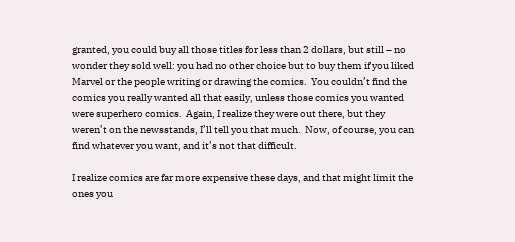granted, you could buy all those titles for less than 2 dollars, but still – no wonder they sold well: you had no other choice but to buy them if you liked Marvel or the people writing or drawing the comics.  You couldn’t find the comics you really wanted all that easily, unless those comics you wanted were superhero comics.  Again, I realize they were out there, but they weren’t on the newsstands, I’ll tell you that much.  Now, of course, you can find whatever you want, and it’s not that difficult.

I realize comics are far more expensive these days, and that might limit the ones you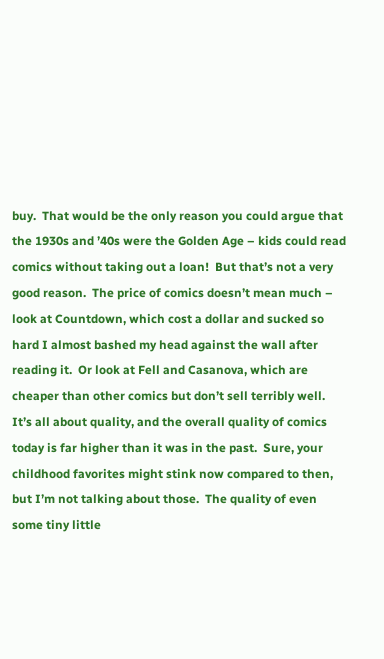buy.  That would be the only reason you could argue that the 1930s and ’40s were the Golden Age – kids could read comics without taking out a loan!  But that’s not a very good reason.  The price of comics doesn’t mean much – look at Countdown, which cost a dollar and sucked so hard I almost bashed my head against the wall after reading it.  Or look at Fell and Casanova, which are cheaper than other comics but don’t sell terribly well.  It’s all about quality, and the overall quality of comics today is far higher than it was in the past.  Sure, your childhood favorites might stink now compared to then, but I’m not talking about those.  The quality of even some tiny little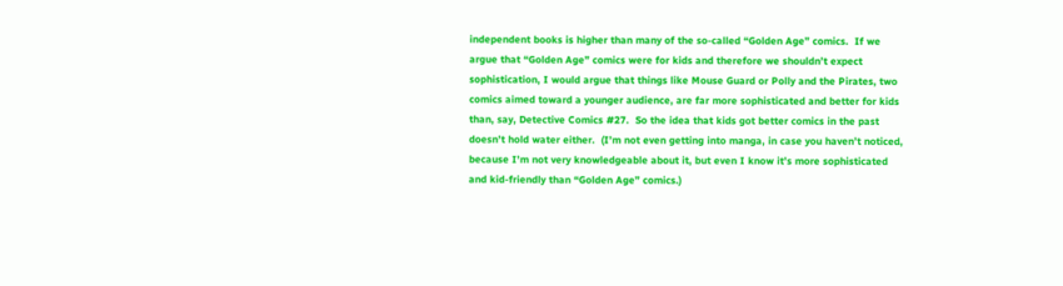independent books is higher than many of the so-called “Golden Age” comics.  If we argue that “Golden Age” comics were for kids and therefore we shouldn’t expect sophistication, I would argue that things like Mouse Guard or Polly and the Pirates, two comics aimed toward a younger audience, are far more sophisticated and better for kids than, say, Detective Comics #27.  So the idea that kids got better comics in the past doesn’t hold water either.  (I’m not even getting into manga, in case you haven’t noticed, because I’m not very knowledgeable about it, but even I know it’s more sophisticated and kid-friendly than “Golden Age” comics.)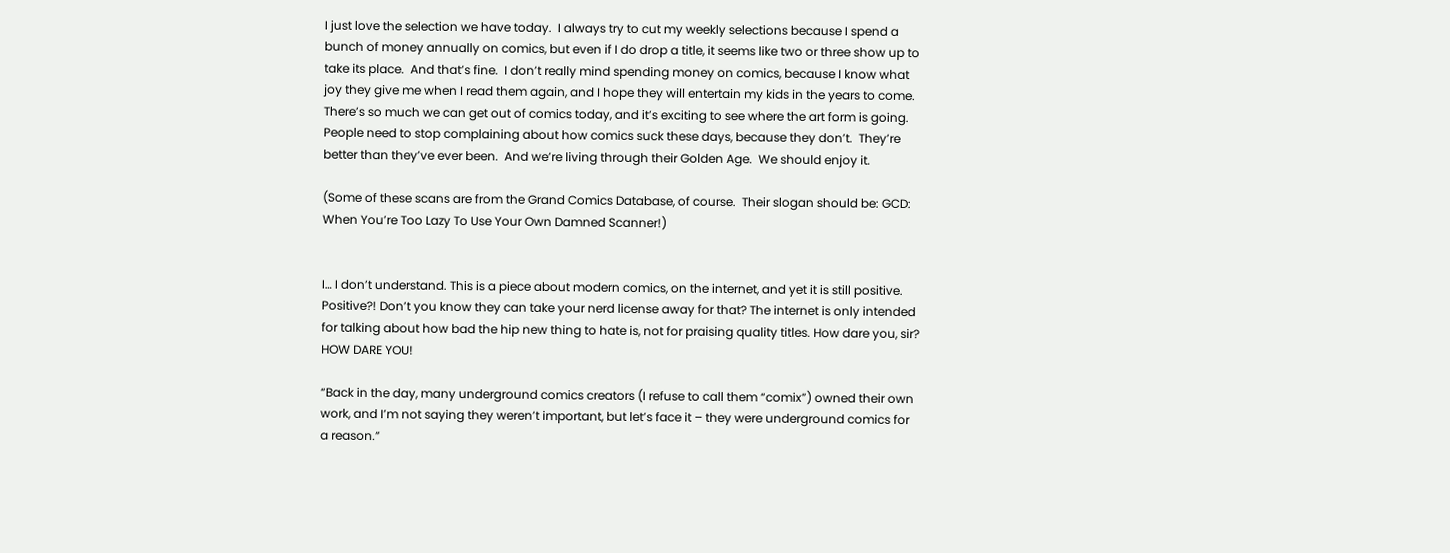I just love the selection we have today.  I always try to cut my weekly selections because I spend a bunch of money annually on comics, but even if I do drop a title, it seems like two or three show up to take its place.  And that’s fine.  I don’t really mind spending money on comics, because I know what joy they give me when I read them again, and I hope they will entertain my kids in the years to come.  There’s so much we can get out of comics today, and it’s exciting to see where the art form is going.  People need to stop complaining about how comics suck these days, because they don’t.  They’re better than they’ve ever been.  And we’re living through their Golden Age.  We should enjoy it.

(Some of these scans are from the Grand Comics Database, of course.  Their slogan should be: GCD: When You’re Too Lazy To Use Your Own Damned Scanner!)


I… I don’t understand. This is a piece about modern comics, on the internet, and yet it is still positive. Positive?! Don’t you know they can take your nerd license away for that? The internet is only intended for talking about how bad the hip new thing to hate is, not for praising quality titles. How dare you, sir? HOW DARE YOU!

“Back in the day, many underground comics creators (I refuse to call them “comix”) owned their own work, and I’m not saying they weren’t important, but let’s face it – they were underground comics for a reason.”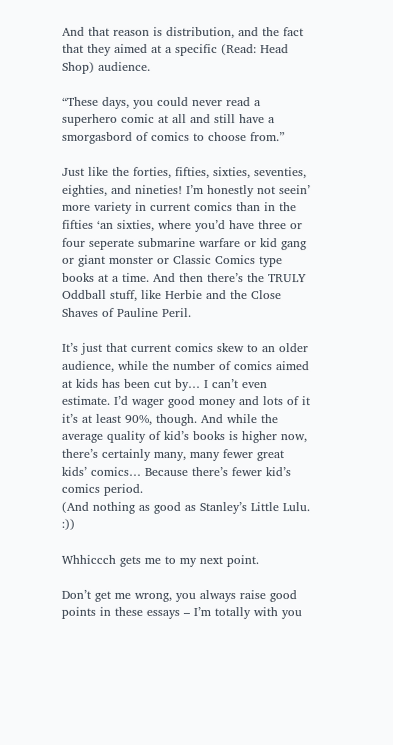And that reason is distribution, and the fact that they aimed at a specific (Read: Head Shop) audience.

“These days, you could never read a superhero comic at all and still have a smorgasbord of comics to choose from.”

Just like the forties, fifties, sixties, seventies, eighties, and nineties! I’m honestly not seein’ more variety in current comics than in the fifties ‘an sixties, where you’d have three or four seperate submarine warfare or kid gang or giant monster or Classic Comics type books at a time. And then there’s the TRULY Oddball stuff, like Herbie and the Close Shaves of Pauline Peril.

It’s just that current comics skew to an older audience, while the number of comics aimed at kids has been cut by… I can’t even estimate. I’d wager good money and lots of it it’s at least 90%, though. And while the average quality of kid’s books is higher now, there’s certainly many, many fewer great kids’ comics… Because there’s fewer kid’s comics period.
(And nothing as good as Stanley’s Little Lulu. :))

Whhiccch gets me to my next point.

Don’t get me wrong, you always raise good points in these essays – I’m totally with you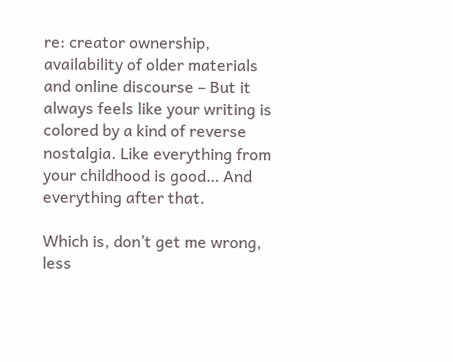re: creator ownership, availability of older materials and online discourse – But it always feels like your writing is colored by a kind of reverse nostalgia. Like everything from your childhood is good… And everything after that.

Which is, don’t get me wrong, less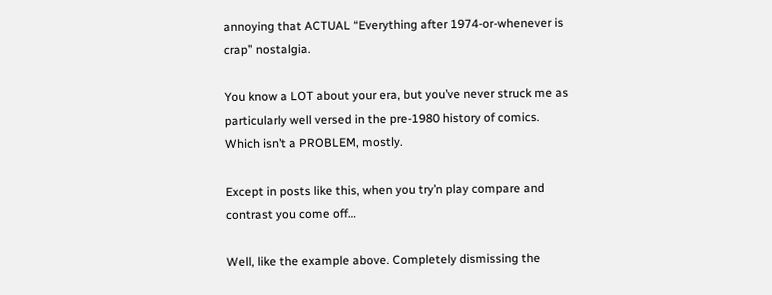annoying that ACTUAL “Everything after 1974-or-whenever is crap” nostalgia.

You know a LOT about your era, but you’ve never struck me as particularly well versed in the pre-1980 history of comics. Which isn’t a PROBLEM, mostly.

Except in posts like this, when you try’n play compare and contrast you come off…

Well, like the example above. Completely dismissing the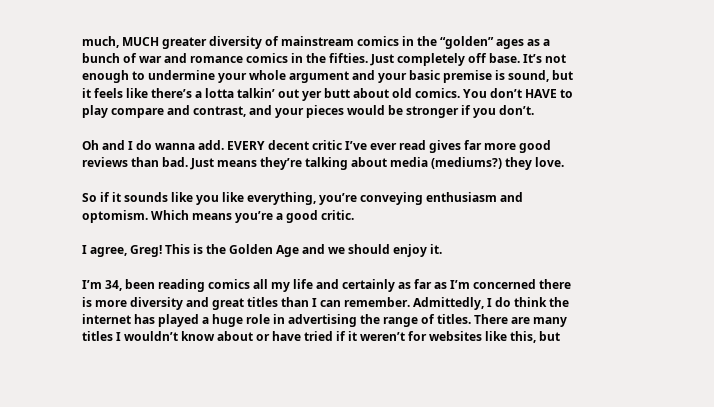much, MUCH greater diversity of mainstream comics in the “golden” ages as a bunch of war and romance comics in the fifties. Just completely off base. It’s not enough to undermine your whole argument and your basic premise is sound, but it feels like there’s a lotta talkin’ out yer butt about old comics. You don’t HAVE to play compare and contrast, and your pieces would be stronger if you don’t.

Oh and I do wanna add. EVERY decent critic I’ve ever read gives far more good reviews than bad. Just means they’re talking about media (mediums?) they love.

So if it sounds like you like everything, you’re conveying enthusiasm and optomism. Which means you’re a good critic.

I agree, Greg! This is the Golden Age and we should enjoy it.

I’m 34, been reading comics all my life and certainly as far as I’m concerned there is more diversity and great titles than I can remember. Admittedly, I do think the internet has played a huge role in advertising the range of titles. There are many titles I wouldn’t know about or have tried if it weren’t for websites like this, but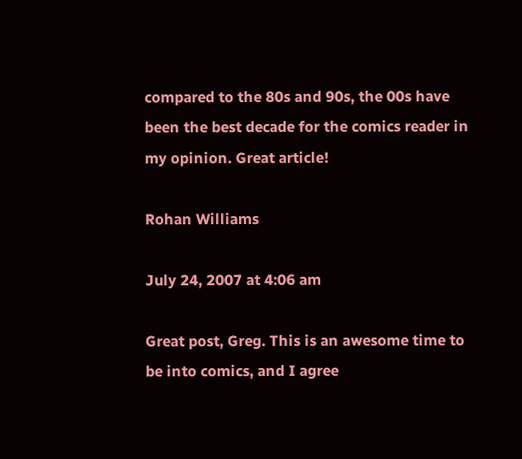compared to the 80s and 90s, the 00s have been the best decade for the comics reader in my opinion. Great article!

Rohan Williams

July 24, 2007 at 4:06 am

Great post, Greg. This is an awesome time to be into comics, and I agree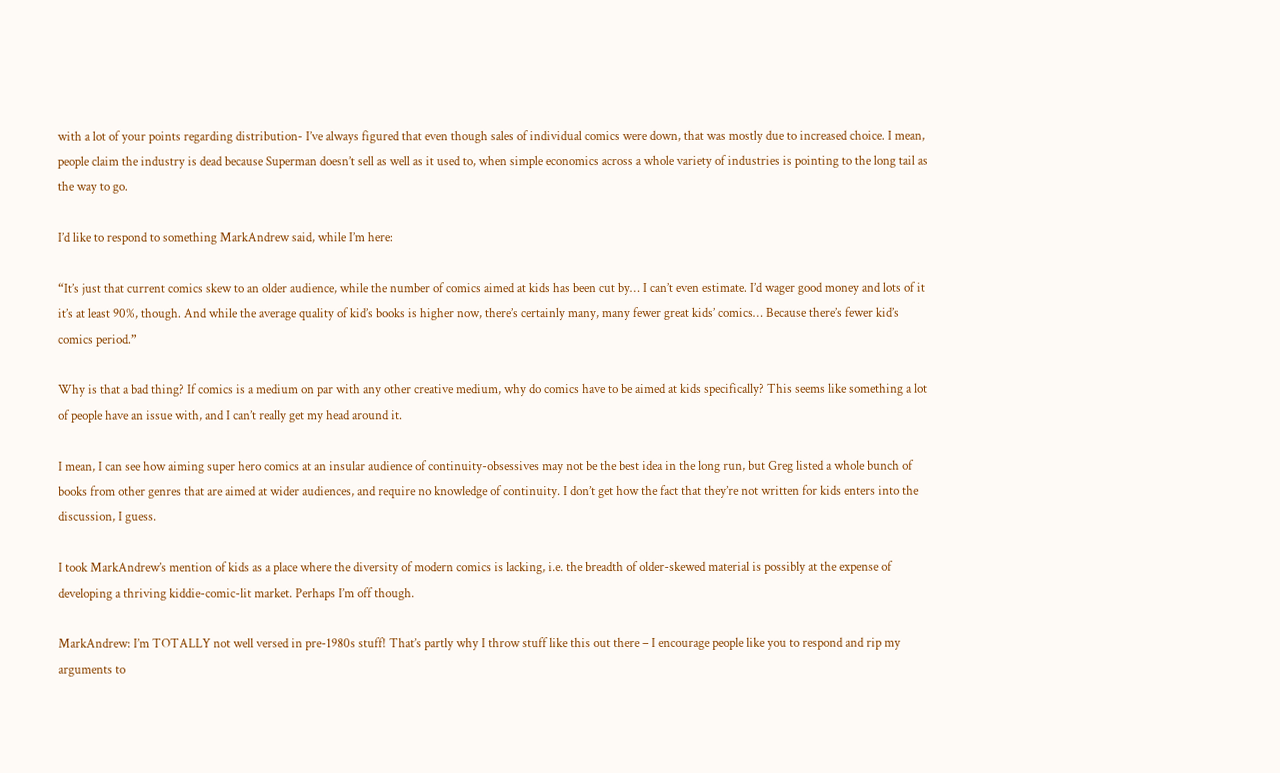with a lot of your points regarding distribution- I’ve always figured that even though sales of individual comics were down, that was mostly due to increased choice. I mean, people claim the industry is dead because Superman doesn’t sell as well as it used to, when simple economics across a whole variety of industries is pointing to the long tail as the way to go.

I’d like to respond to something MarkAndrew said, while I’m here:

“It’s just that current comics skew to an older audience, while the number of comics aimed at kids has been cut by… I can’t even estimate. I’d wager good money and lots of it it’s at least 90%, though. And while the average quality of kid’s books is higher now, there’s certainly many, many fewer great kids’ comics… Because there’s fewer kid’s comics period.”

Why is that a bad thing? If comics is a medium on par with any other creative medium, why do comics have to be aimed at kids specifically? This seems like something a lot of people have an issue with, and I can’t really get my head around it.

I mean, I can see how aiming super hero comics at an insular audience of continuity-obsessives may not be the best idea in the long run, but Greg listed a whole bunch of books from other genres that are aimed at wider audiences, and require no knowledge of continuity. I don’t get how the fact that they’re not written for kids enters into the discussion, I guess.

I took MarkAndrew’s mention of kids as a place where the diversity of modern comics is lacking, i.e. the breadth of older-skewed material is possibly at the expense of developing a thriving kiddie-comic-lit market. Perhaps I’m off though.

MarkAndrew: I’m TOTALLY not well versed in pre-1980s stuff! That’s partly why I throw stuff like this out there – I encourage people like you to respond and rip my arguments to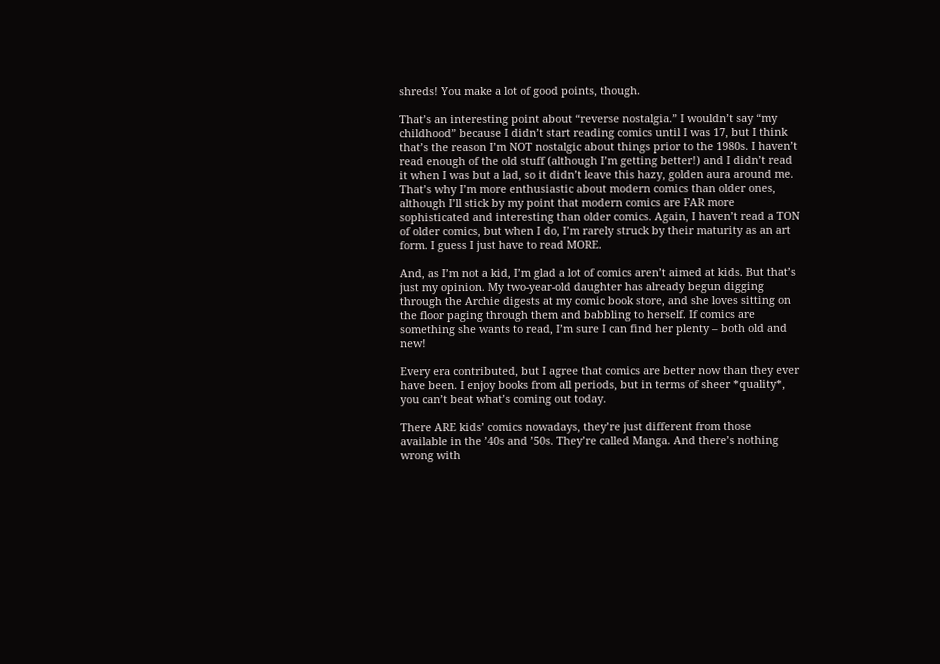shreds! You make a lot of good points, though.

That’s an interesting point about “reverse nostalgia.” I wouldn’t say “my childhood” because I didn’t start reading comics until I was 17, but I think that’s the reason I’m NOT nostalgic about things prior to the 1980s. I haven’t read enough of the old stuff (although I’m getting better!) and I didn’t read it when I was but a lad, so it didn’t leave this hazy, golden aura around me. That’s why I’m more enthusiastic about modern comics than older ones, although I’ll stick by my point that modern comics are FAR more sophisticated and interesting than older comics. Again, I haven’t read a TON of older comics, but when I do, I’m rarely struck by their maturity as an art form. I guess I just have to read MORE.

And, as I’m not a kid, I’m glad a lot of comics aren’t aimed at kids. But that’s just my opinion. My two-year-old daughter has already begun digging through the Archie digests at my comic book store, and she loves sitting on the floor paging through them and babbling to herself. If comics are something she wants to read, I’m sure I can find her plenty – both old and new!

Every era contributed, but I agree that comics are better now than they ever have been. I enjoy books from all periods, but in terms of sheer *quality*, you can’t beat what’s coming out today.

There ARE kids’ comics nowadays, they’re just different from those available in the ’40s and ’50s. They’re called Manga. And there’s nothing wrong with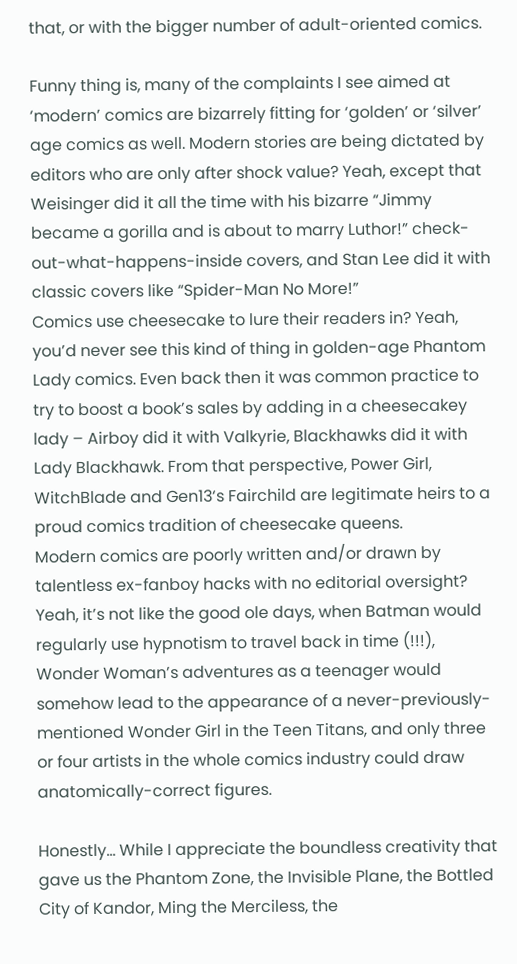that, or with the bigger number of adult-oriented comics.

Funny thing is, many of the complaints I see aimed at ‘modern’ comics are bizarrely fitting for ‘golden’ or ‘silver’ age comics as well. Modern stories are being dictated by editors who are only after shock value? Yeah, except that Weisinger did it all the time with his bizarre “Jimmy became a gorilla and is about to marry Luthor!” check-out-what-happens-inside covers, and Stan Lee did it with classic covers like “Spider-Man No More!”
Comics use cheesecake to lure their readers in? Yeah, you’d never see this kind of thing in golden-age Phantom Lady comics. Even back then it was common practice to try to boost a book’s sales by adding in a cheesecakey lady – Airboy did it with Valkyrie, Blackhawks did it with Lady Blackhawk. From that perspective, Power Girl, WitchBlade and Gen13‘s Fairchild are legitimate heirs to a proud comics tradition of cheesecake queens.
Modern comics are poorly written and/or drawn by talentless ex-fanboy hacks with no editorial oversight? Yeah, it’s not like the good ole days, when Batman would regularly use hypnotism to travel back in time (!!!), Wonder Woman’s adventures as a teenager would somehow lead to the appearance of a never-previously-mentioned Wonder Girl in the Teen Titans, and only three or four artists in the whole comics industry could draw anatomically-correct figures.

Honestly… While I appreciate the boundless creativity that gave us the Phantom Zone, the Invisible Plane, the Bottled City of Kandor, Ming the Merciless, the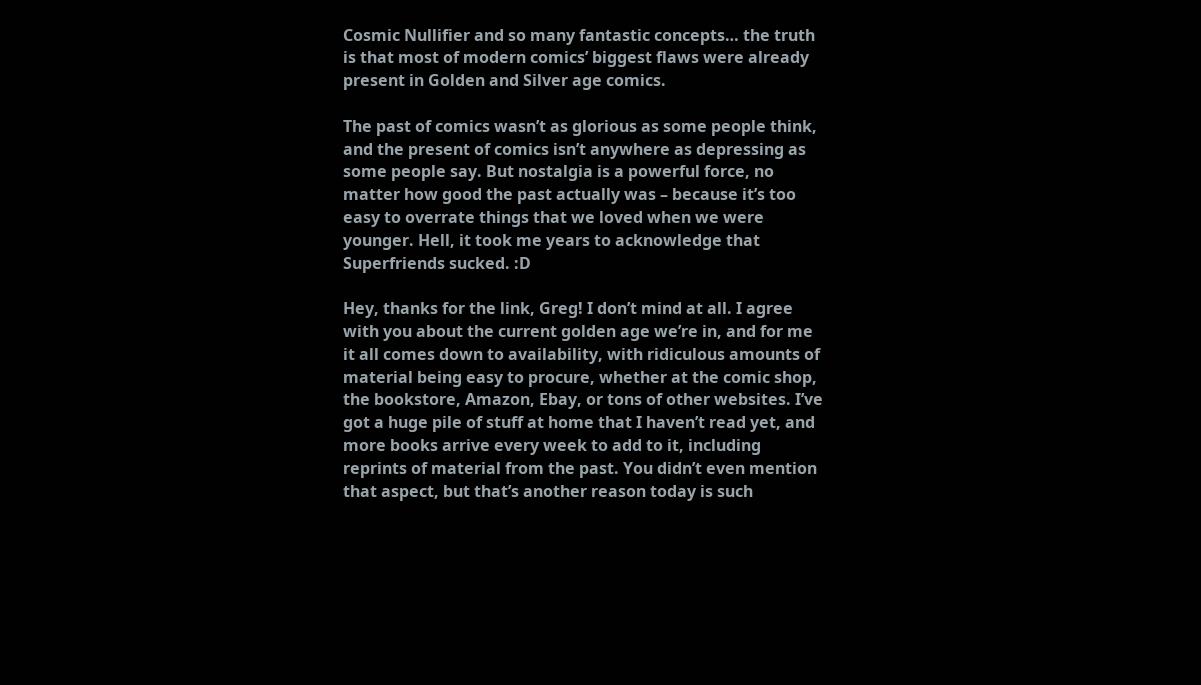Cosmic Nullifier and so many fantastic concepts… the truth is that most of modern comics’ biggest flaws were already present in Golden and Silver age comics.

The past of comics wasn’t as glorious as some people think, and the present of comics isn’t anywhere as depressing as some people say. But nostalgia is a powerful force, no matter how good the past actually was – because it’s too easy to overrate things that we loved when we were younger. Hell, it took me years to acknowledge that Superfriends sucked. :D

Hey, thanks for the link, Greg! I don’t mind at all. I agree with you about the current golden age we’re in, and for me it all comes down to availability, with ridiculous amounts of material being easy to procure, whether at the comic shop, the bookstore, Amazon, Ebay, or tons of other websites. I’ve got a huge pile of stuff at home that I haven’t read yet, and more books arrive every week to add to it, including reprints of material from the past. You didn’t even mention that aspect, but that’s another reason today is such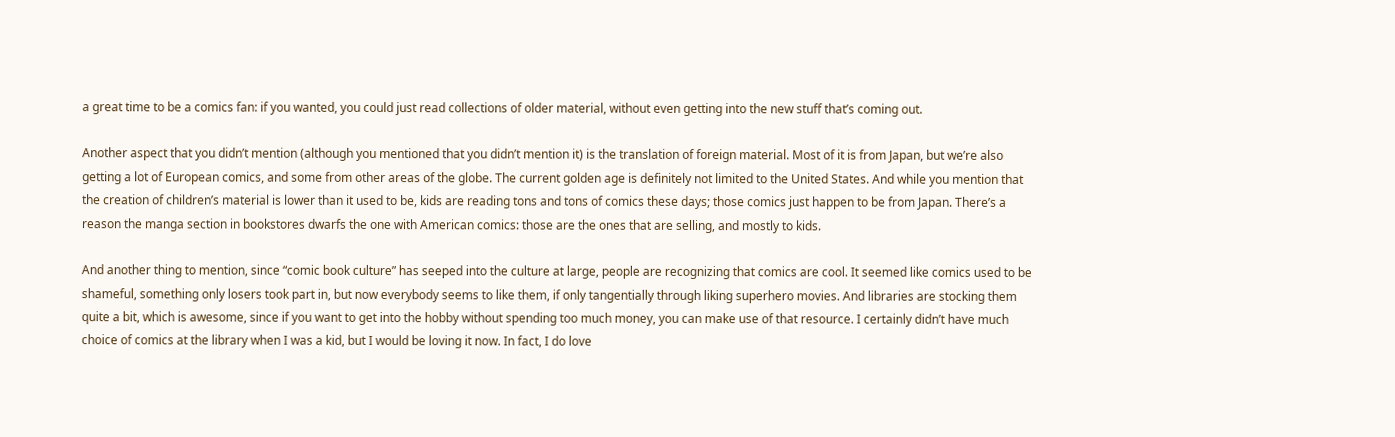a great time to be a comics fan: if you wanted, you could just read collections of older material, without even getting into the new stuff that’s coming out.

Another aspect that you didn’t mention (although you mentioned that you didn’t mention it) is the translation of foreign material. Most of it is from Japan, but we’re also getting a lot of European comics, and some from other areas of the globe. The current golden age is definitely not limited to the United States. And while you mention that the creation of children’s material is lower than it used to be, kids are reading tons and tons of comics these days; those comics just happen to be from Japan. There’s a reason the manga section in bookstores dwarfs the one with American comics: those are the ones that are selling, and mostly to kids.

And another thing to mention, since “comic book culture” has seeped into the culture at large, people are recognizing that comics are cool. It seemed like comics used to be shameful, something only losers took part in, but now everybody seems to like them, if only tangentially through liking superhero movies. And libraries are stocking them quite a bit, which is awesome, since if you want to get into the hobby without spending too much money, you can make use of that resource. I certainly didn’t have much choice of comics at the library when I was a kid, but I would be loving it now. In fact, I do love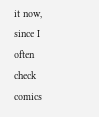it now, since I often check comics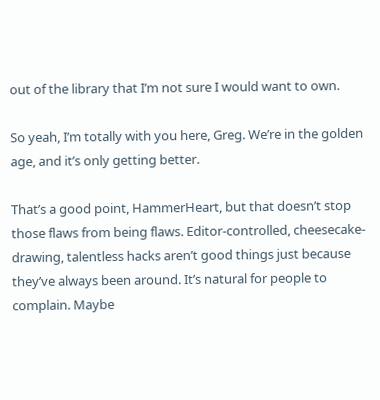out of the library that I’m not sure I would want to own.

So yeah, I’m totally with you here, Greg. We’re in the golden age, and it’s only getting better.

That’s a good point, HammerHeart, but that doesn’t stop those flaws from being flaws. Editor-controlled, cheesecake-drawing, talentless hacks aren’t good things just because they’ve always been around. It’s natural for people to complain. Maybe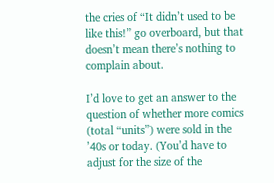the cries of “It didn’t used to be like this!” go overboard, but that doesn’t mean there’s nothing to complain about.

I’d love to get an answer to the question of whether more comics (total “units”) were sold in the ’40s or today. (You’d have to adjust for the size of the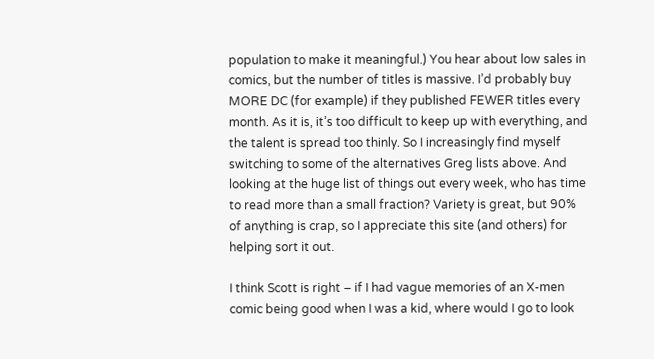population to make it meaningful.) You hear about low sales in comics, but the number of titles is massive. I’d probably buy MORE DC (for example) if they published FEWER titles every month. As it is, it’s too difficult to keep up with everything, and the talent is spread too thinly. So I increasingly find myself switching to some of the alternatives Greg lists above. And looking at the huge list of things out every week, who has time to read more than a small fraction? Variety is great, but 90% of anything is crap, so I appreciate this site (and others) for helping sort it out.

I think Scott is right – if I had vague memories of an X-men comic being good when I was a kid, where would I go to look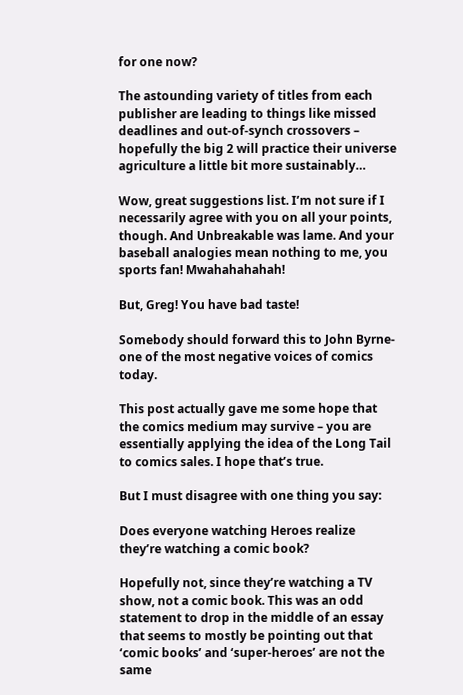for one now?

The astounding variety of titles from each publisher are leading to things like missed deadlines and out-of-synch crossovers – hopefully the big 2 will practice their universe agriculture a little bit more sustainably…

Wow, great suggestions list. I’m not sure if I necessarily agree with you on all your points, though. And Unbreakable was lame. And your baseball analogies mean nothing to me, you sports fan! Mwahahahahah!

But, Greg! You have bad taste!

Somebody should forward this to John Byrne-one of the most negative voices of comics today.

This post actually gave me some hope that the comics medium may survive – you are essentially applying the idea of the Long Tail to comics sales. I hope that’s true.

But I must disagree with one thing you say:

Does everyone watching Heroes realize they’re watching a comic book?

Hopefully not, since they’re watching a TV show, not a comic book. This was an odd statement to drop in the middle of an essay that seems to mostly be pointing out that ‘comic books’ and ‘super-heroes’ are not the same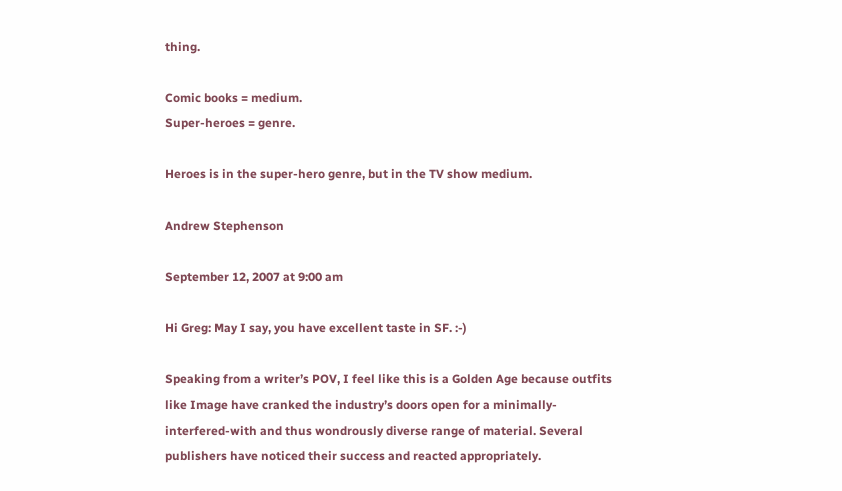thing.

Comic books = medium.
Super-heroes = genre.

Heroes is in the super-hero genre, but in the TV show medium.

Andrew Stephenson

September 12, 2007 at 9:00 am

Hi Greg: May I say, you have excellent taste in SF. :-)

Speaking from a writer’s POV, I feel like this is a Golden Age because outfits like Image have cranked the industry’s doors open for a minimally-interfered-with and thus wondrously diverse range of material. Several publishers have noticed their success and reacted appropriately.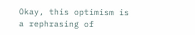Okay, this optimism is a rephrasing of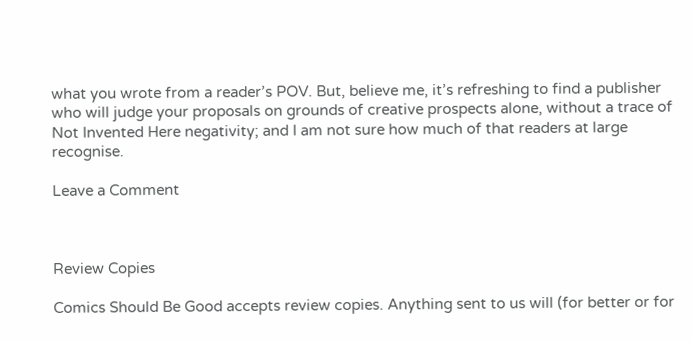what you wrote from a reader’s POV. But, believe me, it’s refreshing to find a publisher who will judge your proposals on grounds of creative prospects alone, without a trace of Not Invented Here negativity; and I am not sure how much of that readers at large recognise.

Leave a Comment



Review Copies

Comics Should Be Good accepts review copies. Anything sent to us will (for better or for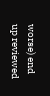worse) end up reviewed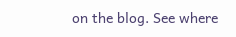on the blog. See where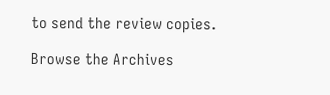to send the review copies.

Browse the Archives